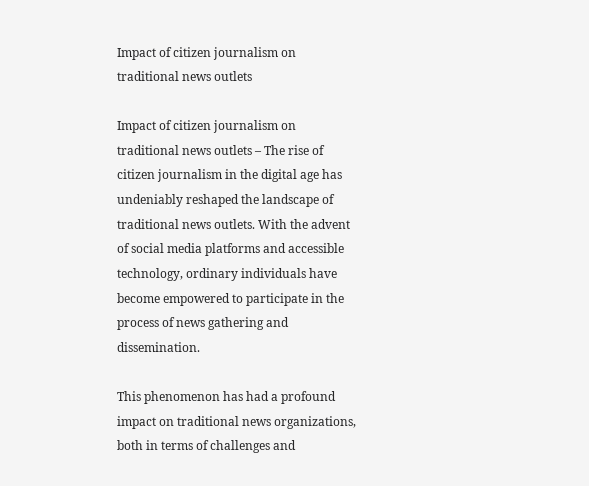Impact of citizen journalism on traditional news outlets

Impact of citizen journalism on traditional news outlets – The rise of citizen journalism in the digital age has undeniably reshaped the landscape of traditional news outlets. With the advent of social media platforms and accessible technology, ordinary individuals have become empowered to participate in the process of news gathering and dissemination.

This phenomenon has had a profound impact on traditional news organizations, both in terms of challenges and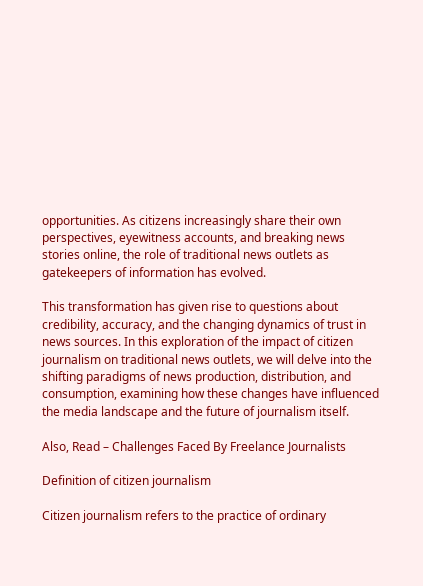opportunities. As citizens increasingly share their own perspectives, eyewitness accounts, and breaking news stories online, the role of traditional news outlets as gatekeepers of information has evolved.

This transformation has given rise to questions about credibility, accuracy, and the changing dynamics of trust in news sources. In this exploration of the impact of citizen journalism on traditional news outlets, we will delve into the shifting paradigms of news production, distribution, and consumption, examining how these changes have influenced the media landscape and the future of journalism itself.

Also, Read – Challenges Faced By Freelance Journalists

Definition of citizen journalism

Citizen journalism refers to the practice of ordinary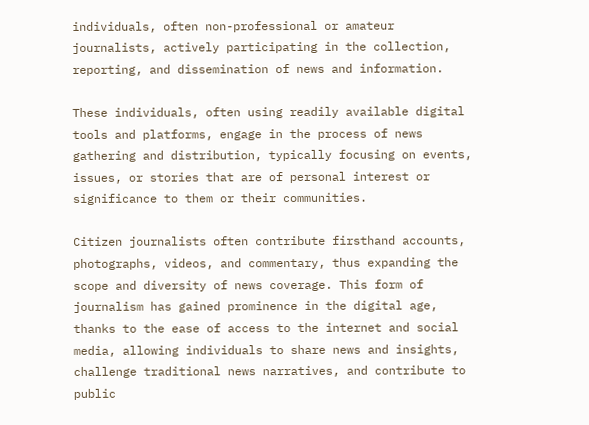individuals, often non-professional or amateur journalists, actively participating in the collection, reporting, and dissemination of news and information.

These individuals, often using readily available digital tools and platforms, engage in the process of news gathering and distribution, typically focusing on events, issues, or stories that are of personal interest or significance to them or their communities.

Citizen journalists often contribute firsthand accounts, photographs, videos, and commentary, thus expanding the scope and diversity of news coverage. This form of journalism has gained prominence in the digital age, thanks to the ease of access to the internet and social media, allowing individuals to share news and insights, challenge traditional news narratives, and contribute to public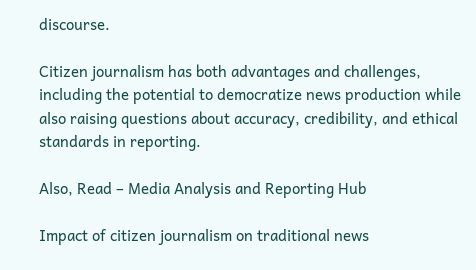discourse.

Citizen journalism has both advantages and challenges, including the potential to democratize news production while also raising questions about accuracy, credibility, and ethical standards in reporting.

Also, Read – Media Analysis and Reporting Hub

Impact of citizen journalism on traditional news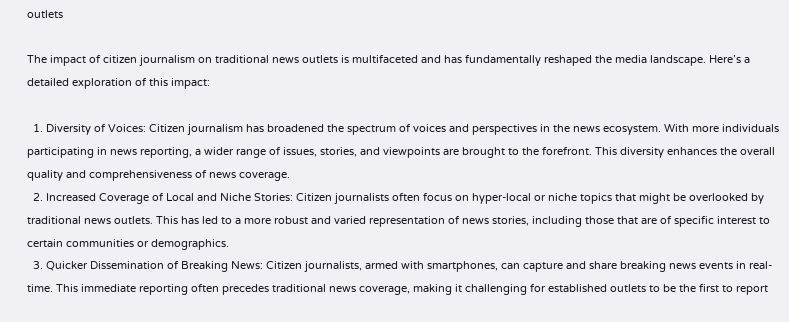outlets

The impact of citizen journalism on traditional news outlets is multifaceted and has fundamentally reshaped the media landscape. Here’s a detailed exploration of this impact:

  1. Diversity of Voices: Citizen journalism has broadened the spectrum of voices and perspectives in the news ecosystem. With more individuals participating in news reporting, a wider range of issues, stories, and viewpoints are brought to the forefront. This diversity enhances the overall quality and comprehensiveness of news coverage.
  2. Increased Coverage of Local and Niche Stories: Citizen journalists often focus on hyper-local or niche topics that might be overlooked by traditional news outlets. This has led to a more robust and varied representation of news stories, including those that are of specific interest to certain communities or demographics.
  3. Quicker Dissemination of Breaking News: Citizen journalists, armed with smartphones, can capture and share breaking news events in real-time. This immediate reporting often precedes traditional news coverage, making it challenging for established outlets to be the first to report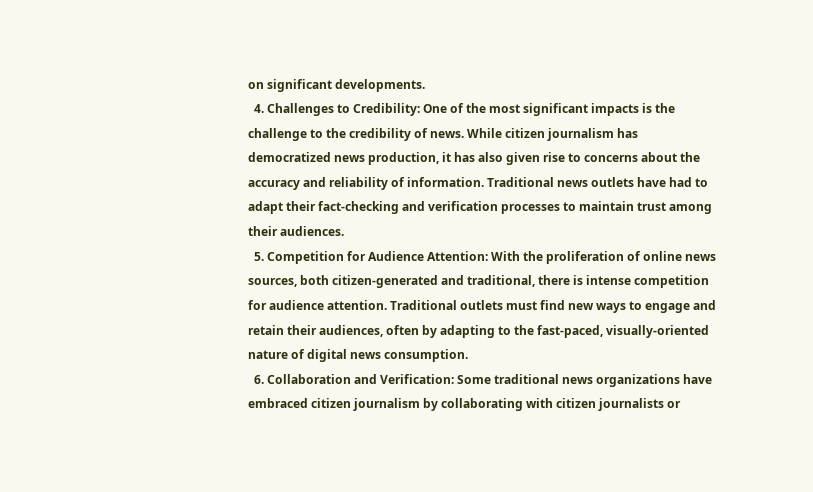on significant developments.
  4. Challenges to Credibility: One of the most significant impacts is the challenge to the credibility of news. While citizen journalism has democratized news production, it has also given rise to concerns about the accuracy and reliability of information. Traditional news outlets have had to adapt their fact-checking and verification processes to maintain trust among their audiences.
  5. Competition for Audience Attention: With the proliferation of online news sources, both citizen-generated and traditional, there is intense competition for audience attention. Traditional outlets must find new ways to engage and retain their audiences, often by adapting to the fast-paced, visually-oriented nature of digital news consumption.
  6. Collaboration and Verification: Some traditional news organizations have embraced citizen journalism by collaborating with citizen journalists or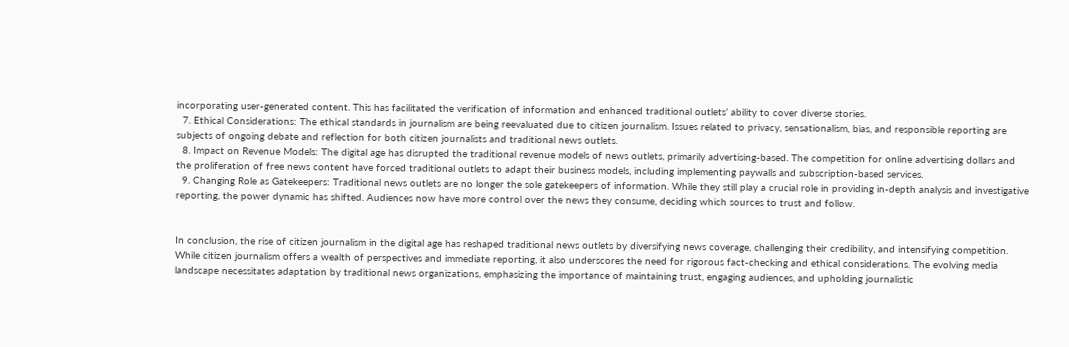incorporating user-generated content. This has facilitated the verification of information and enhanced traditional outlets’ ability to cover diverse stories.
  7. Ethical Considerations: The ethical standards in journalism are being reevaluated due to citizen journalism. Issues related to privacy, sensationalism, bias, and responsible reporting are subjects of ongoing debate and reflection for both citizen journalists and traditional news outlets.
  8. Impact on Revenue Models: The digital age has disrupted the traditional revenue models of news outlets, primarily advertising-based. The competition for online advertising dollars and the proliferation of free news content have forced traditional outlets to adapt their business models, including implementing paywalls and subscription-based services.
  9. Changing Role as Gatekeepers: Traditional news outlets are no longer the sole gatekeepers of information. While they still play a crucial role in providing in-depth analysis and investigative reporting, the power dynamic has shifted. Audiences now have more control over the news they consume, deciding which sources to trust and follow.


In conclusion, the rise of citizen journalism in the digital age has reshaped traditional news outlets by diversifying news coverage, challenging their credibility, and intensifying competition. While citizen journalism offers a wealth of perspectives and immediate reporting, it also underscores the need for rigorous fact-checking and ethical considerations. The evolving media landscape necessitates adaptation by traditional news organizations, emphasizing the importance of maintaining trust, engaging audiences, and upholding journalistic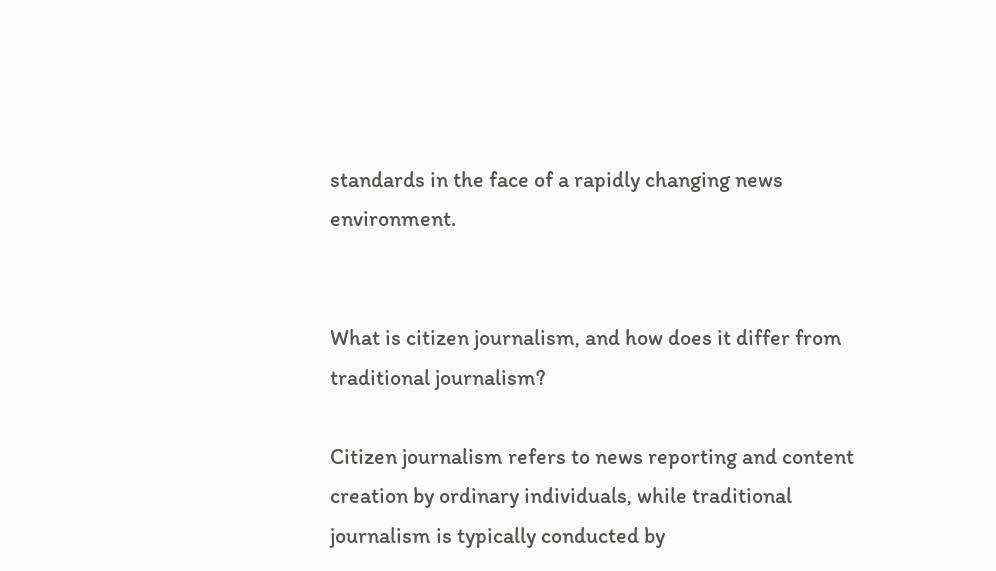standards in the face of a rapidly changing news environment.


What is citizen journalism, and how does it differ from traditional journalism?

Citizen journalism refers to news reporting and content creation by ordinary individuals, while traditional journalism is typically conducted by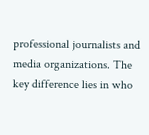professional journalists and media organizations. The key difference lies in who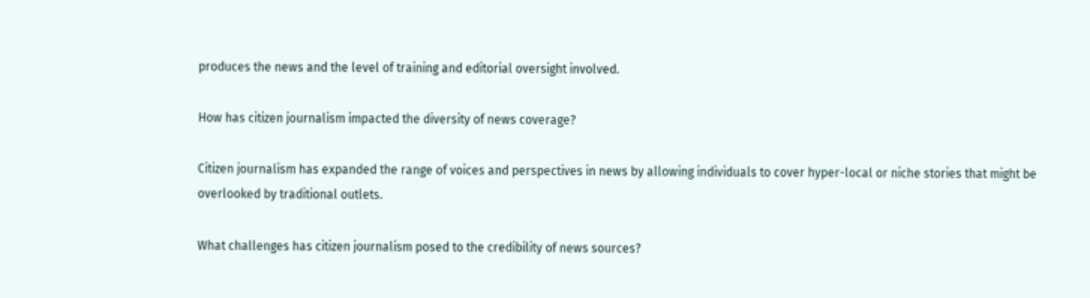produces the news and the level of training and editorial oversight involved.

How has citizen journalism impacted the diversity of news coverage?

Citizen journalism has expanded the range of voices and perspectives in news by allowing individuals to cover hyper-local or niche stories that might be overlooked by traditional outlets.

What challenges has citizen journalism posed to the credibility of news sources?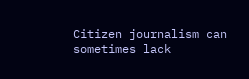Citizen journalism can sometimes lack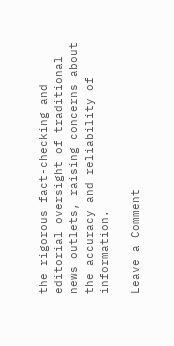the rigorous fact-checking and editorial oversight of traditional news outlets, raising concerns about the accuracy and reliability of information.

Leave a Comment